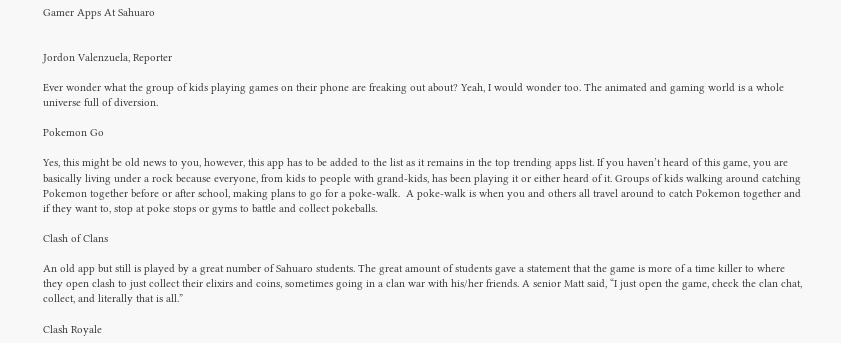Gamer Apps At Sahuaro


Jordon Valenzuela, Reporter

Ever wonder what the group of kids playing games on their phone are freaking out about? Yeah, I would wonder too. The animated and gaming world is a whole universe full of diversion.

Pokemon Go

Yes, this might be old news to you, however, this app has to be added to the list as it remains in the top trending apps list. If you haven’t heard of this game, you are basically living under a rock because everyone, from kids to people with grand-kids, has been playing it or either heard of it. Groups of kids walking around catching Pokemon together before or after school, making plans to go for a poke-walk.  A poke-walk is when you and others all travel around to catch Pokemon together and if they want to, stop at poke stops or gyms to battle and collect pokeballs.

Clash of Clans

An old app but still is played by a great number of Sahuaro students. The great amount of students gave a statement that the game is more of a time killer to where they open clash to just collect their elixirs and coins, sometimes going in a clan war with his/her friends. A senior Matt said, “I just open the game, check the clan chat, collect, and literally that is all.”

Clash Royale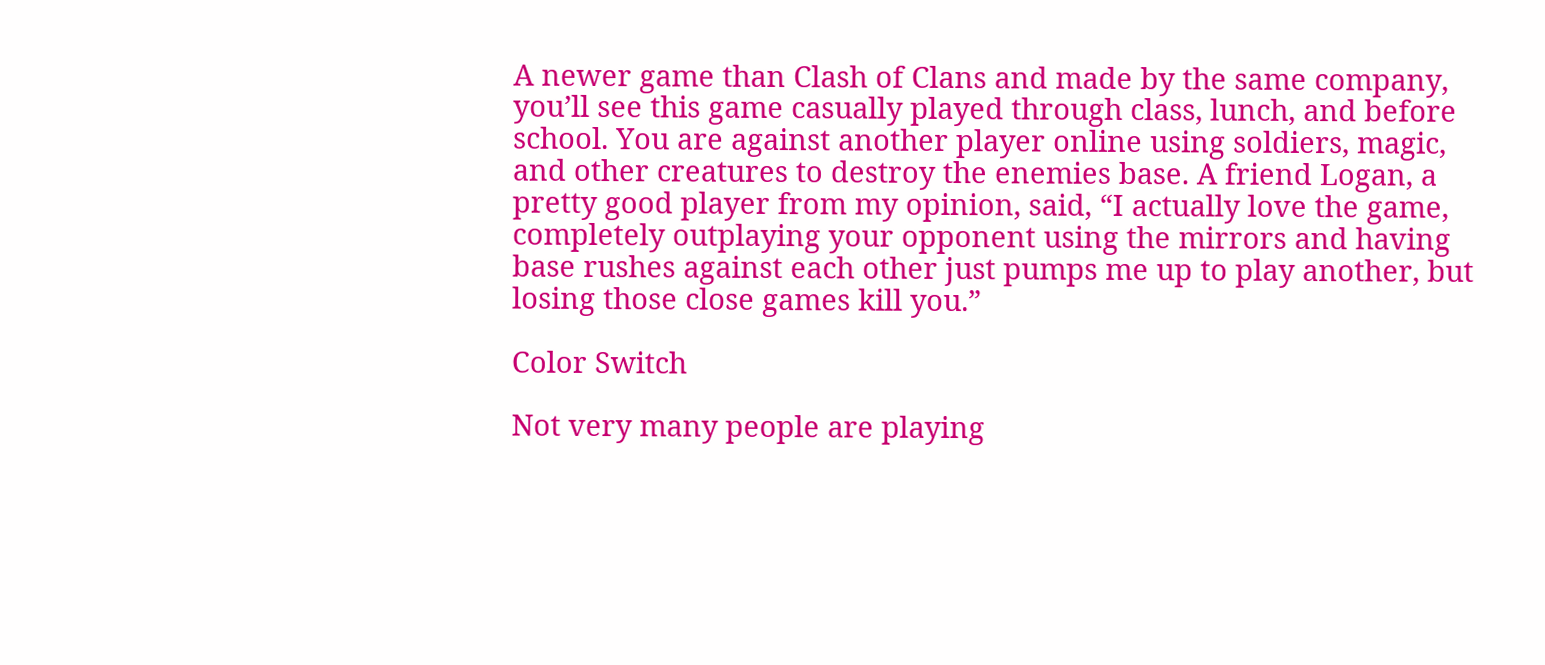A newer game than Clash of Clans and made by the same company, you’ll see this game casually played through class, lunch, and before school. You are against another player online using soldiers, magic, and other creatures to destroy the enemies base. A friend Logan, a pretty good player from my opinion, said, “I actually love the game, completely outplaying your opponent using the mirrors and having base rushes against each other just pumps me up to play another, but losing those close games kill you.”

Color Switch

Not very many people are playing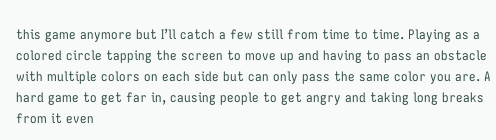this game anymore but I’ll catch a few still from time to time. Playing as a colored circle tapping the screen to move up and having to pass an obstacle with multiple colors on each side but can only pass the same color you are. A hard game to get far in, causing people to get angry and taking long breaks from it even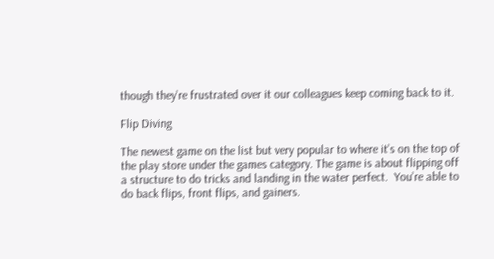though they’re frustrated over it our colleagues keep coming back to it.

Flip Diving

The newest game on the list but very popular to where it’s on the top of the play store under the games category. The game is about flipping off a structure to do tricks and landing in the water perfect.  You’re able to do back flips, front flips, and gainers.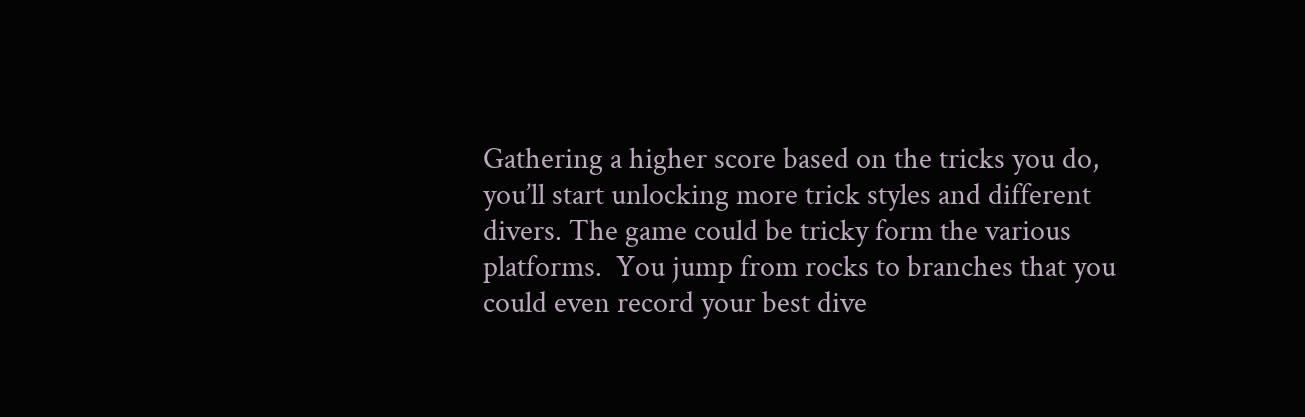Gathering a higher score based on the tricks you do, you’ll start unlocking more trick styles and different divers. The game could be tricky form the various platforms.  You jump from rocks to branches that you could even record your best dive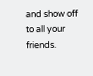and show off to all your friends.